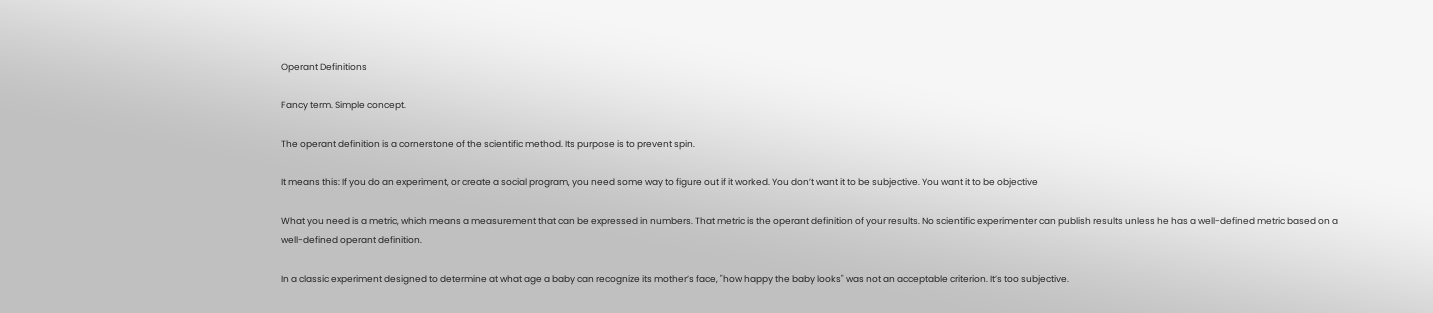Operant Definitions

Fancy term. Simple concept.

The operant definition is a cornerstone of the scientific method. Its purpose is to prevent spin.

It means this: If you do an experiment, or create a social program, you need some way to figure out if it worked. You don’t want it to be subjective. You want it to be objective

What you need is a metric, which means a measurement that can be expressed in numbers. That metric is the operant definition of your results. No scientific experimenter can publish results unless he has a well-defined metric based on a well-defined operant definition.

In a classic experiment designed to determine at what age a baby can recognize its mother’s face, "how happy the baby looks" was not an acceptable criterion. It’s too subjective.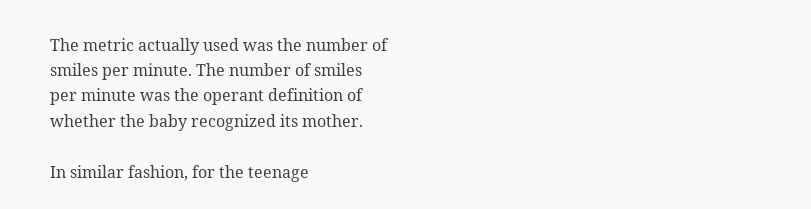The metric actually used was the number of smiles per minute. The number of smiles per minute was the operant definition of whether the baby recognized its mother.

In similar fashion, for the teenage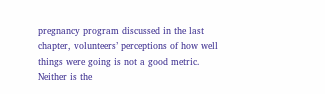pregnancy program discussed in the last chapter, volunteers’ perceptions of how well things were going is not a good metric. Neither is the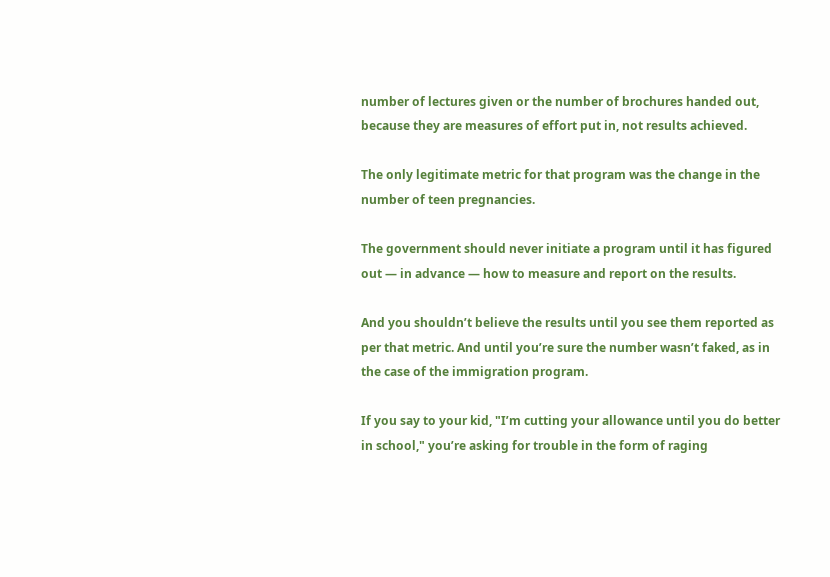number of lectures given or the number of brochures handed out, because they are measures of effort put in, not results achieved.

The only legitimate metric for that program was the change in the number of teen pregnancies.

The government should never initiate a program until it has figured out — in advance — how to measure and report on the results.

And you shouldn’t believe the results until you see them reported as per that metric. And until you’re sure the number wasn’t faked, as in the case of the immigration program.

If you say to your kid, "I’m cutting your allowance until you do better in school," you’re asking for trouble in the form of raging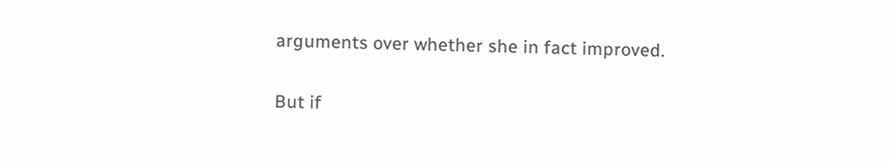arguments over whether she in fact improved.

But if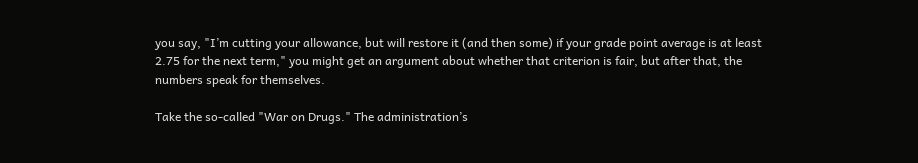you say, "I’m cutting your allowance, but will restore it (and then some) if your grade point average is at least 2.75 for the next term," you might get an argument about whether that criterion is fair, but after that, the numbers speak for themselves.

Take the so-called "War on Drugs." The administration’s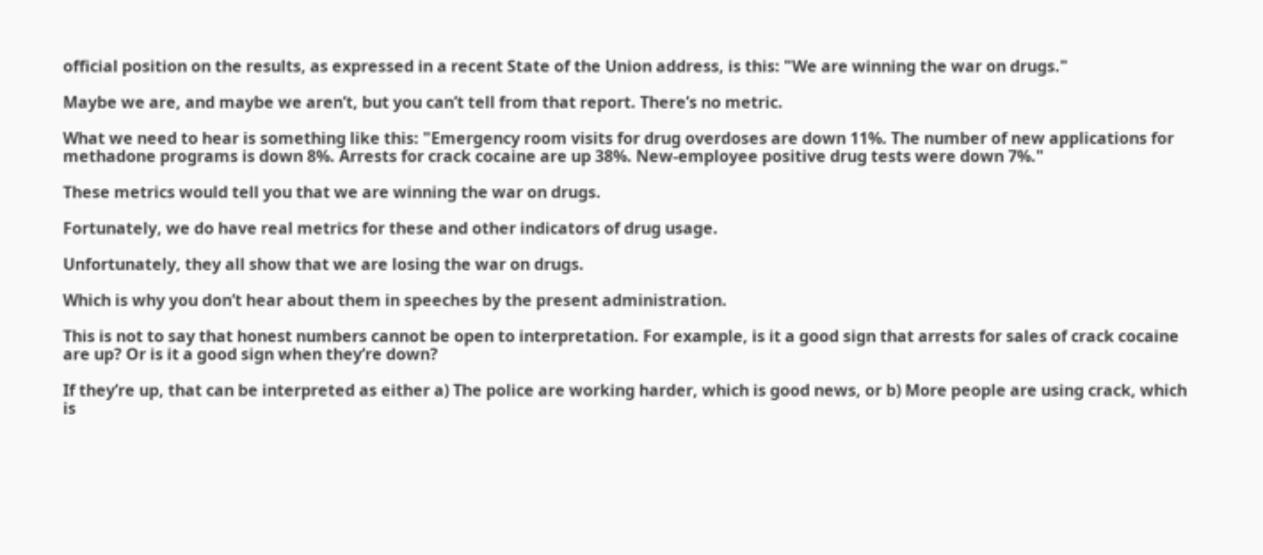official position on the results, as expressed in a recent State of the Union address, is this: "We are winning the war on drugs."

Maybe we are, and maybe we aren’t, but you can’t tell from that report. There’s no metric.

What we need to hear is something like this: "Emergency room visits for drug overdoses are down 11%. The number of new applications for methadone programs is down 8%. Arrests for crack cocaine are up 38%. New-employee positive drug tests were down 7%."

These metrics would tell you that we are winning the war on drugs.

Fortunately, we do have real metrics for these and other indicators of drug usage.

Unfortunately, they all show that we are losing the war on drugs.

Which is why you don’t hear about them in speeches by the present administration.

This is not to say that honest numbers cannot be open to interpretation. For example, is it a good sign that arrests for sales of crack cocaine are up? Or is it a good sign when they’re down?

If they’re up, that can be interpreted as either a) The police are working harder, which is good news, or b) More people are using crack, which is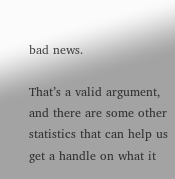bad news.

That’s a valid argument, and there are some other statistics that can help us get a handle on what it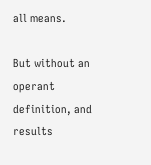all means.

But without an operant definition, and results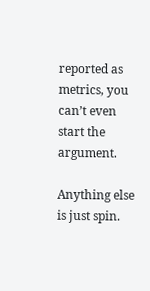reported as metrics, you can’t even start the argument.

Anything else is just spin.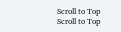Scroll to Top
Scroll to Top